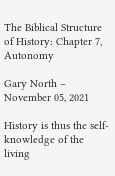The Biblical Structure of History: Chapter 7, Autonomy

Gary North – November 05, 2021

History is thus the self-knowledge of the living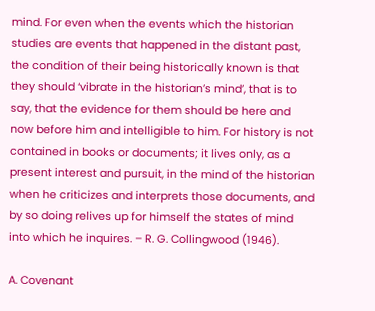mind. For even when the events which the historian studies are events that happened in the distant past, the condition of their being historically known is that they should ‘vibrate in the historian’s mind’, that is to say, that the evidence for them should be here and now before him and intelligible to him. For history is not contained in books or documents; it lives only, as a present interest and pursuit, in the mind of the historian when he criticizes and interprets those documents, and by so doing relives up for himself the states of mind into which he inquires. – R. G. Collingwood (1946).

A. Covenant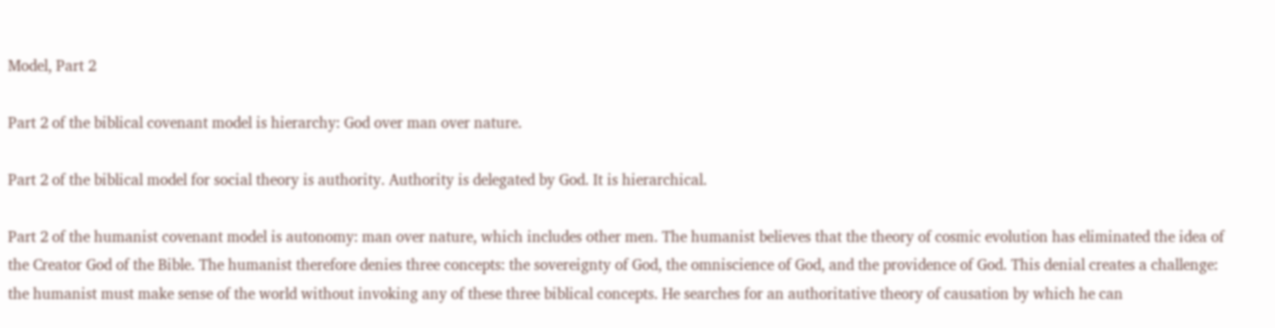Model, Part 2

Part 2 of the biblical covenant model is hierarchy: God over man over nature.

Part 2 of the biblical model for social theory is authority. Authority is delegated by God. It is hierarchical.

Part 2 of the humanist covenant model is autonomy: man over nature, which includes other men. The humanist believes that the theory of cosmic evolution has eliminated the idea of the Creator God of the Bible. The humanist therefore denies three concepts: the sovereignty of God, the omniscience of God, and the providence of God. This denial creates a challenge: the humanist must make sense of the world without invoking any of these three biblical concepts. He searches for an authoritative theory of causation by which he can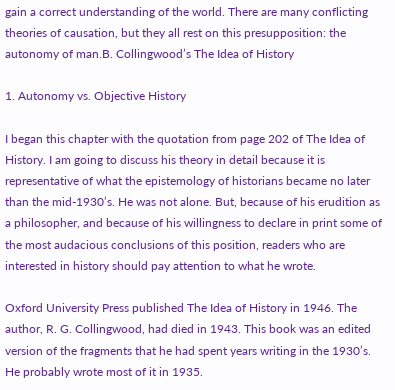gain a correct understanding of the world. There are many conflicting theories of causation, but they all rest on this presupposition: the autonomy of man.B. Collingwood’s The Idea of History

1. Autonomy vs. Objective History

I began this chapter with the quotation from page 202 of The Idea of History. I am going to discuss his theory in detail because it is representative of what the epistemology of historians became no later than the mid-1930’s. He was not alone. But, because of his erudition as a philosopher, and because of his willingness to declare in print some of the most audacious conclusions of this position, readers who are interested in history should pay attention to what he wrote.

Oxford University Press published The Idea of History in 1946. The author, R. G. Collingwood, had died in 1943. This book was an edited version of the fragments that he had spent years writing in the 1930’s. He probably wrote most of it in 1935.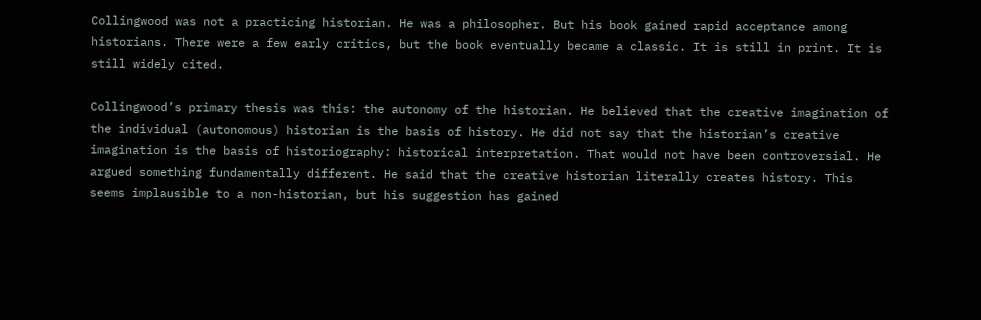Collingwood was not a practicing historian. He was a philosopher. But his book gained rapid acceptance among historians. There were a few early critics, but the book eventually became a classic. It is still in print. It is still widely cited.

Collingwood’s primary thesis was this: the autonomy of the historian. He believed that the creative imagination of the individual (autonomous) historian is the basis of history. He did not say that the historian’s creative imagination is the basis of historiography: historical interpretation. That would not have been controversial. He argued something fundamentally different. He said that the creative historian literally creates history. This seems implausible to a non-historian, but his suggestion has gained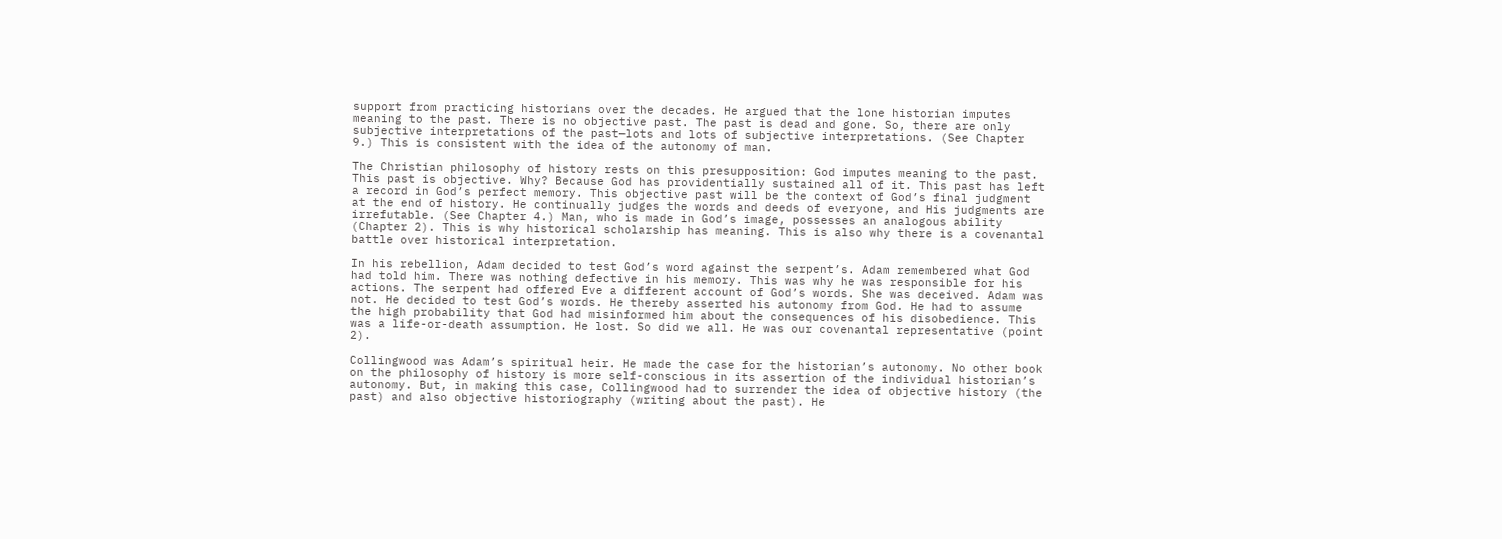support from practicing historians over the decades. He argued that the lone historian imputes meaning to the past. There is no objective past. The past is dead and gone. So, there are only subjective interpretations of the past—lots and lots of subjective interpretations. (See Chapter 9.) This is consistent with the idea of the autonomy of man.

The Christian philosophy of history rests on this presupposition: God imputes meaning to the past. This past is objective. Why? Because God has providentially sustained all of it. This past has left a record in God’s perfect memory. This objective past will be the context of God’s final judgment at the end of history. He continually judges the words and deeds of everyone, and His judgments are irrefutable. (See Chapter 4.) Man, who is made in God’s image, possesses an analogous ability (Chapter 2). This is why historical scholarship has meaning. This is also why there is a covenantal battle over historical interpretation.

In his rebellion, Adam decided to test God’s word against the serpent’s. Adam remembered what God had told him. There was nothing defective in his memory. This was why he was responsible for his actions. The serpent had offered Eve a different account of God’s words. She was deceived. Adam was not. He decided to test God’s words. He thereby asserted his autonomy from God. He had to assume the high probability that God had misinformed him about the consequences of his disobedience. This was a life-or-death assumption. He lost. So did we all. He was our covenantal representative (point 2).

Collingwood was Adam’s spiritual heir. He made the case for the historian’s autonomy. No other book on the philosophy of history is more self-conscious in its assertion of the individual historian’s autonomy. But, in making this case, Collingwood had to surrender the idea of objective history (the past) and also objective historiography (writing about the past). He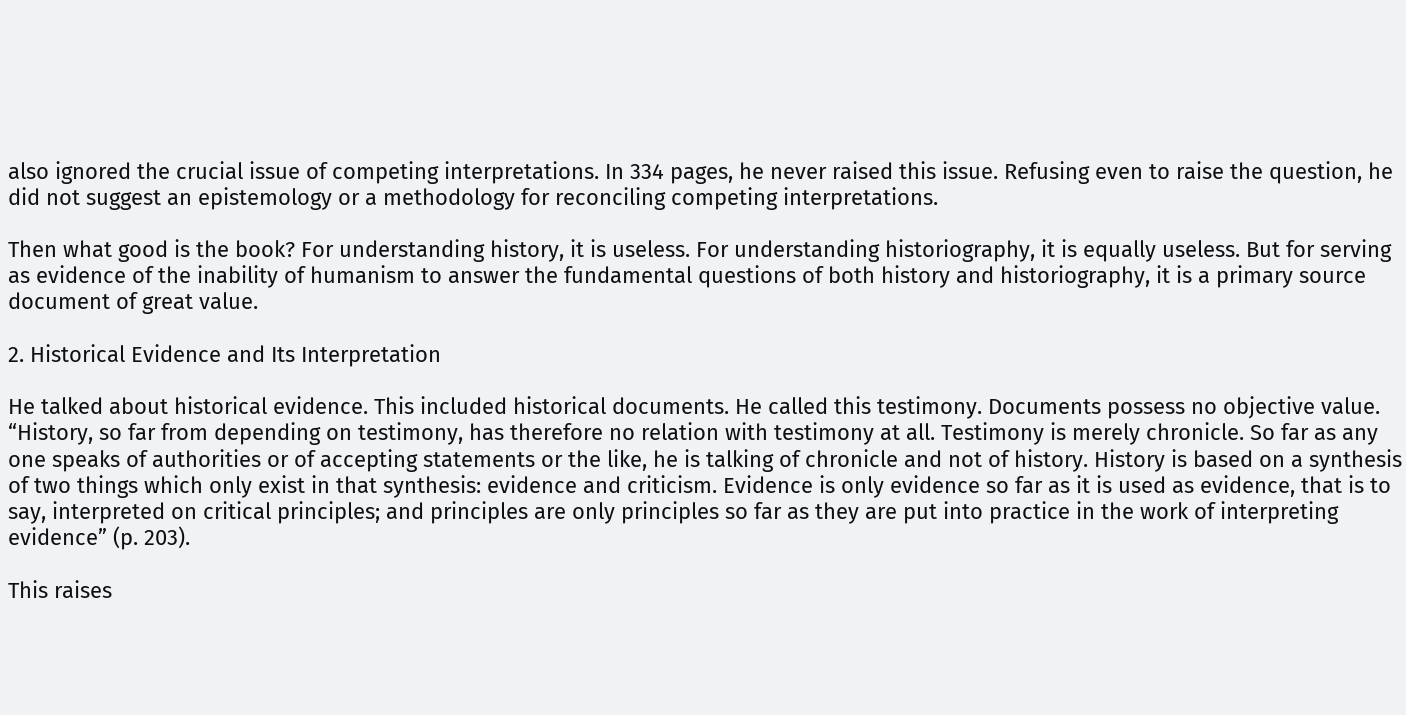also ignored the crucial issue of competing interpretations. In 334 pages, he never raised this issue. Refusing even to raise the question, he did not suggest an epistemology or a methodology for reconciling competing interpretations.

Then what good is the book? For understanding history, it is useless. For understanding historiography, it is equally useless. But for serving as evidence of the inability of humanism to answer the fundamental questions of both history and historiography, it is a primary source document of great value.

2. Historical Evidence and Its Interpretation

He talked about historical evidence. This included historical documents. He called this testimony. Documents possess no objective value. “History, so far from depending on testimony, has therefore no relation with testimony at all. Testimony is merely chronicle. So far as any one speaks of authorities or of accepting statements or the like, he is talking of chronicle and not of history. History is based on a synthesis of two things which only exist in that synthesis: evidence and criticism. Evidence is only evidence so far as it is used as evidence, that is to say, interpreted on critical principles; and principles are only principles so far as they are put into practice in the work of interpreting evidence” (p. 203).

This raises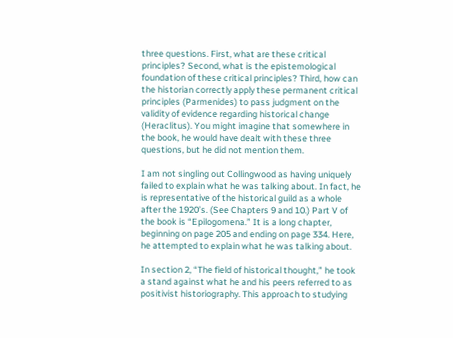three questions. First, what are these critical principles? Second, what is the epistemological foundation of these critical principles? Third, how can the historian correctly apply these permanent critical principles (Parmenides) to pass judgment on the validity of evidence regarding historical change (Heraclitus). You might imagine that somewhere in the book, he would have dealt with these three questions, but he did not mention them.

I am not singling out Collingwood as having uniquely failed to explain what he was talking about. In fact, he is representative of the historical guild as a whole after the 1920’s. (See Chapters 9 and 10.) Part V of the book is “Epilogomena.” It is a long chapter, beginning on page 205 and ending on page 334. Here, he attempted to explain what he was talking about.

In section 2, “The field of historical thought,” he took a stand against what he and his peers referred to as positivist historiography. This approach to studying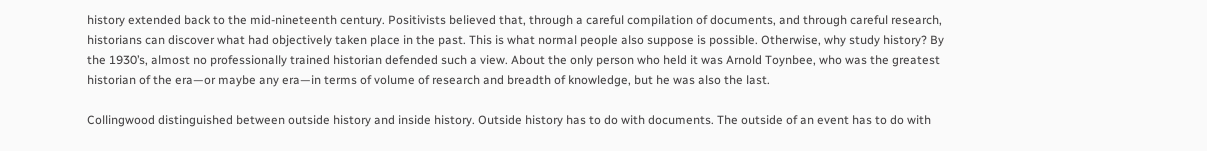history extended back to the mid-nineteenth century. Positivists believed that, through a careful compilation of documents, and through careful research, historians can discover what had objectively taken place in the past. This is what normal people also suppose is possible. Otherwise, why study history? By the 1930’s, almost no professionally trained historian defended such a view. About the only person who held it was Arnold Toynbee, who was the greatest historian of the era—or maybe any era—in terms of volume of research and breadth of knowledge, but he was also the last.

Collingwood distinguished between outside history and inside history. Outside history has to do with documents. The outside of an event has to do with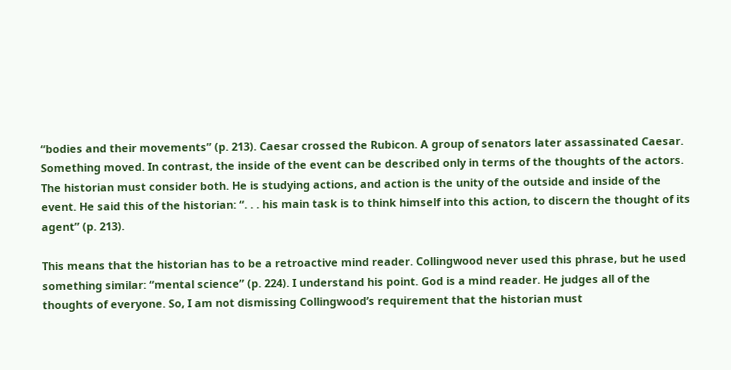“bodies and their movements” (p. 213). Caesar crossed the Rubicon. A group of senators later assassinated Caesar. Something moved. In contrast, the inside of the event can be described only in terms of the thoughts of the actors. The historian must consider both. He is studying actions, and action is the unity of the outside and inside of the event. He said this of the historian: “. . . his main task is to think himself into this action, to discern the thought of its agent” (p. 213).

This means that the historian has to be a retroactive mind reader. Collingwood never used this phrase, but he used something similar: “mental science” (p. 224). I understand his point. God is a mind reader. He judges all of the thoughts of everyone. So, I am not dismissing Collingwood’s requirement that the historian must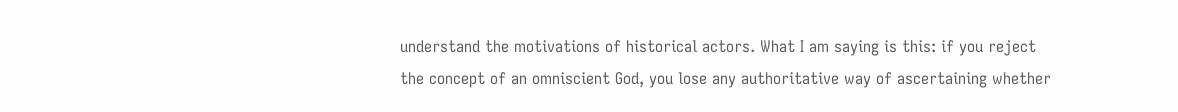understand the motivations of historical actors. What I am saying is this: if you reject the concept of an omniscient God, you lose any authoritative way of ascertaining whether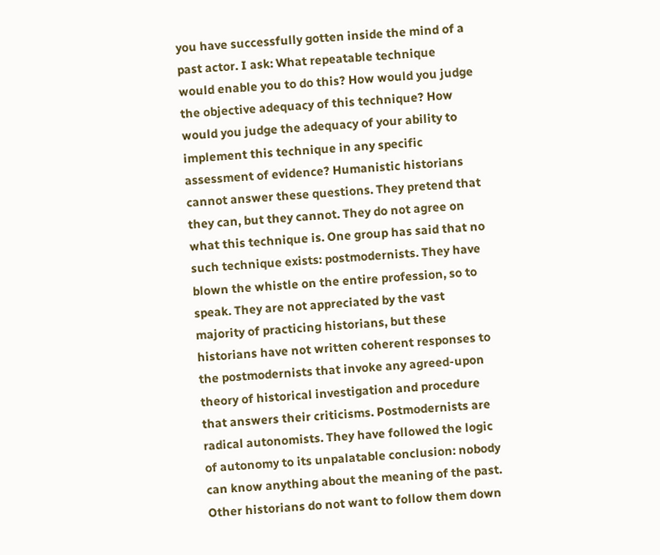you have successfully gotten inside the mind of a past actor. I ask: What repeatable technique would enable you to do this? How would you judge the objective adequacy of this technique? How would you judge the adequacy of your ability to implement this technique in any specific assessment of evidence? Humanistic historians cannot answer these questions. They pretend that they can, but they cannot. They do not agree on what this technique is. One group has said that no such technique exists: postmodernists. They have blown the whistle on the entire profession, so to speak. They are not appreciated by the vast majority of practicing historians, but these historians have not written coherent responses to the postmodernists that invoke any agreed-upon theory of historical investigation and procedure that answers their criticisms. Postmodernists are radical autonomists. They have followed the logic of autonomy to its unpalatable conclusion: nobody can know anything about the meaning of the past. Other historians do not want to follow them down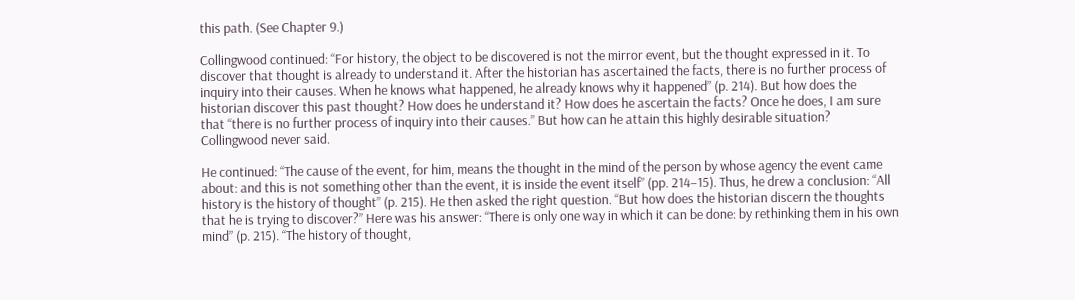this path. (See Chapter 9.)

Collingwood continued: “For history, the object to be discovered is not the mirror event, but the thought expressed in it. To discover that thought is already to understand it. After the historian has ascertained the facts, there is no further process of inquiry into their causes. When he knows what happened, he already knows why it happened” (p. 214). But how does the historian discover this past thought? How does he understand it? How does he ascertain the facts? Once he does, I am sure that “there is no further process of inquiry into their causes.” But how can he attain this highly desirable situation? Collingwood never said.

He continued: “The cause of the event, for him, means the thought in the mind of the person by whose agency the event came about: and this is not something other than the event, it is inside the event itself” (pp. 214–15). Thus, he drew a conclusion: “All history is the history of thought” (p. 215). He then asked the right question. “But how does the historian discern the thoughts that he is trying to discover?” Here was his answer: “There is only one way in which it can be done: by rethinking them in his own mind” (p. 215). “The history of thought,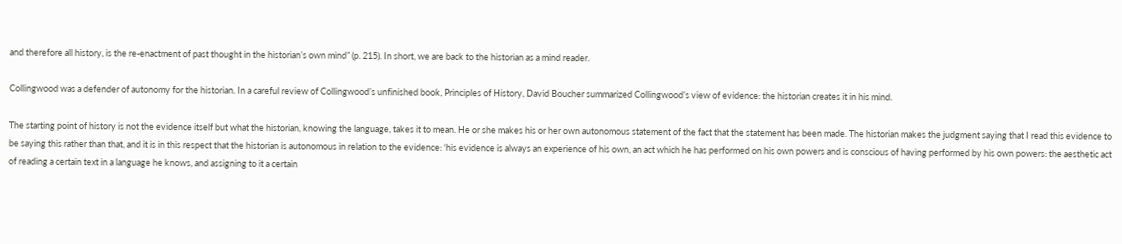and therefore all history, is the re-enactment of past thought in the historian’s own mind” (p. 215). In short, we are back to the historian as a mind reader.

Collingwood was a defender of autonomy for the historian. In a careful review of Collingwood’s unfinished book, Principles of History, David Boucher summarized Collingwood’s view of evidence: the historian creates it in his mind.

The starting point of history is not the evidence itself but what the historian, knowing the language, takes it to mean. He or she makes his or her own autonomous statement of the fact that the statement has been made. The historian makes the judgment saying that I read this evidence to be saying this rather than that, and it is in this respect that the historian is autonomous in relation to the evidence: ‘his evidence is always an experience of his own, an act which he has performed on his own powers and is conscious of having performed by his own powers: the aesthetic act of reading a certain text in a language he knows, and assigning to it a certain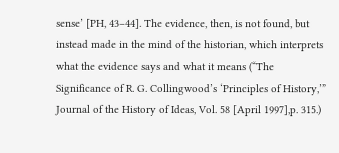sense’ [PH, 43–44]. The evidence, then, is not found, but instead made in the mind of the historian, which interprets what the evidence says and what it means (“The Significance of R. G. Collingwood’s ‘Principles of History,’” Journal of the History of Ideas, Vol. 58 [April 1997],p. 315.)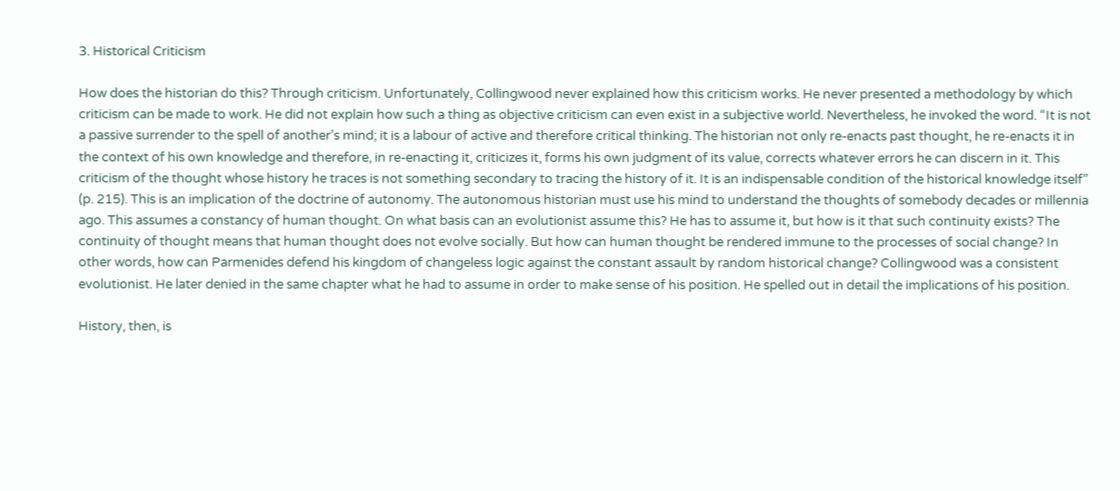3. Historical Criticism

How does the historian do this? Through criticism. Unfortunately, Collingwood never explained how this criticism works. He never presented a methodology by which criticism can be made to work. He did not explain how such a thing as objective criticism can even exist in a subjective world. Nevertheless, he invoked the word. “It is not a passive surrender to the spell of another’s mind; it is a labour of active and therefore critical thinking. The historian not only re-enacts past thought, he re-enacts it in the context of his own knowledge and therefore, in re-enacting it, criticizes it, forms his own judgment of its value, corrects whatever errors he can discern in it. This criticism of the thought whose history he traces is not something secondary to tracing the history of it. It is an indispensable condition of the historical knowledge itself” (p. 215). This is an implication of the doctrine of autonomy. The autonomous historian must use his mind to understand the thoughts of somebody decades or millennia ago. This assumes a constancy of human thought. On what basis can an evolutionist assume this? He has to assume it, but how is it that such continuity exists? The continuity of thought means that human thought does not evolve socially. But how can human thought be rendered immune to the processes of social change? In other words, how can Parmenides defend his kingdom of changeless logic against the constant assault by random historical change? Collingwood was a consistent evolutionist. He later denied in the same chapter what he had to assume in order to make sense of his position. He spelled out in detail the implications of his position.

History, then, is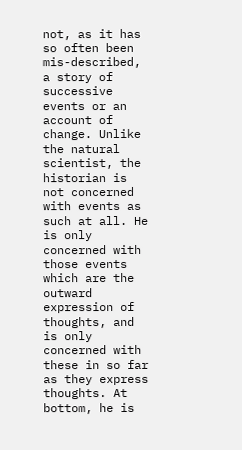not, as it has so often been mis-described, a story of successive events or an account of change. Unlike the natural scientist, the historian is not concerned with events as such at all. He is only concerned with those events which are the outward expression of thoughts, and is only concerned with these in so far as they express thoughts. At bottom, he is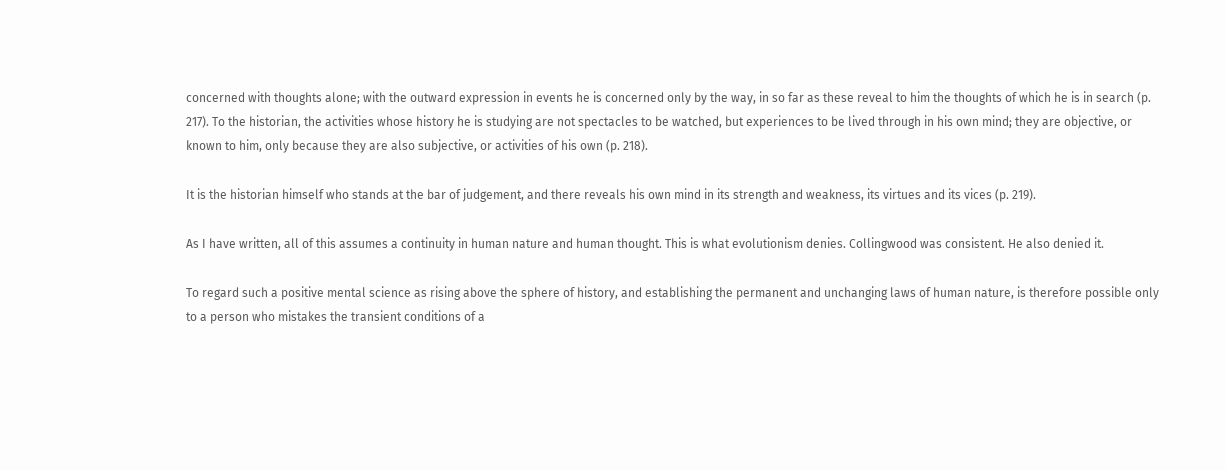concerned with thoughts alone; with the outward expression in events he is concerned only by the way, in so far as these reveal to him the thoughts of which he is in search (p. 217). To the historian, the activities whose history he is studying are not spectacles to be watched, but experiences to be lived through in his own mind; they are objective, or known to him, only because they are also subjective, or activities of his own (p. 218).

It is the historian himself who stands at the bar of judgement, and there reveals his own mind in its strength and weakness, its virtues and its vices (p. 219).

As I have written, all of this assumes a continuity in human nature and human thought. This is what evolutionism denies. Collingwood was consistent. He also denied it.

To regard such a positive mental science as rising above the sphere of history, and establishing the permanent and unchanging laws of human nature, is therefore possible only to a person who mistakes the transient conditions of a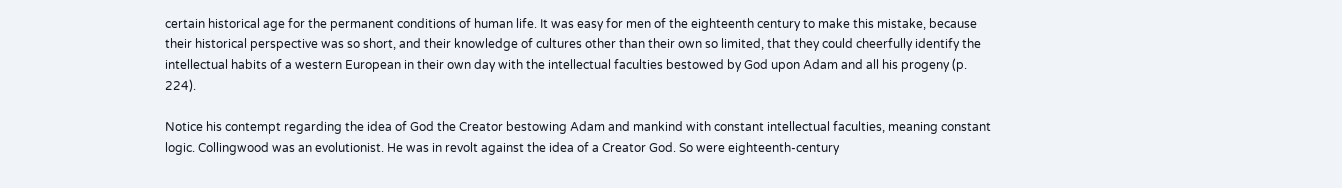certain historical age for the permanent conditions of human life. It was easy for men of the eighteenth century to make this mistake, because their historical perspective was so short, and their knowledge of cultures other than their own so limited, that they could cheerfully identify the intellectual habits of a western European in their own day with the intellectual faculties bestowed by God upon Adam and all his progeny (p. 224).

Notice his contempt regarding the idea of God the Creator bestowing Adam and mankind with constant intellectual faculties, meaning constant logic. Collingwood was an evolutionist. He was in revolt against the idea of a Creator God. So were eighteenth-century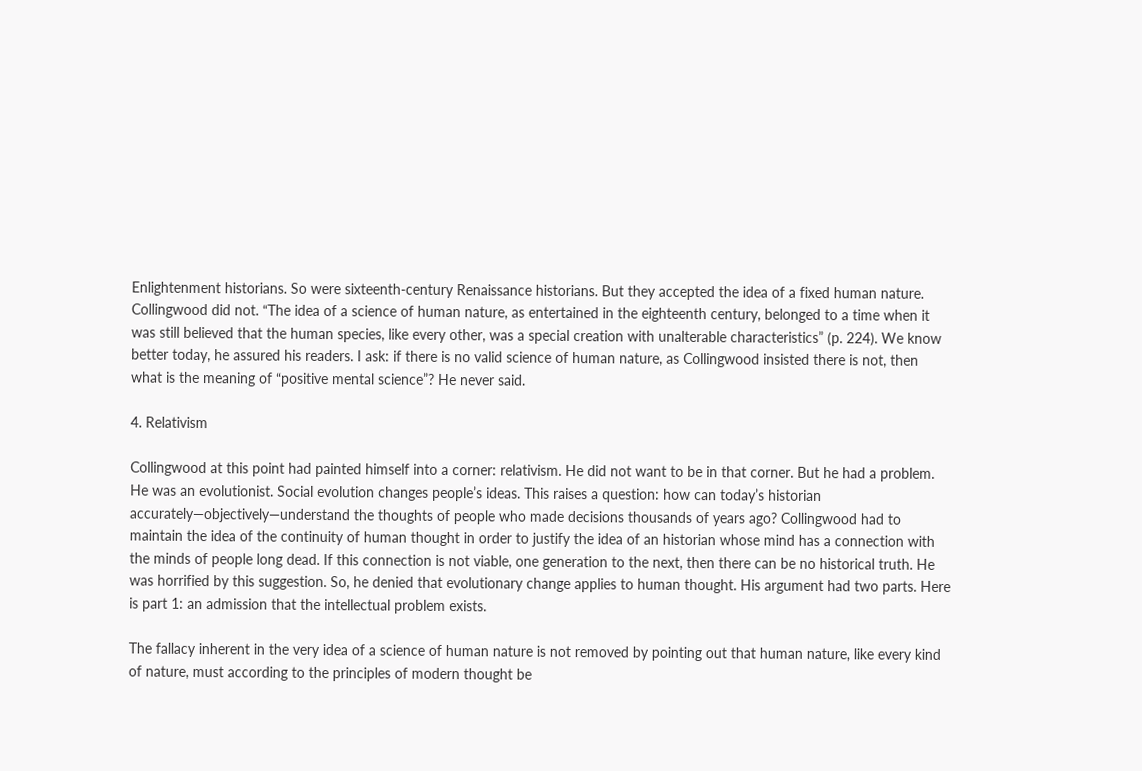Enlightenment historians. So were sixteenth-century Renaissance historians. But they accepted the idea of a fixed human nature. Collingwood did not. “The idea of a science of human nature, as entertained in the eighteenth century, belonged to a time when it was still believed that the human species, like every other, was a special creation with unalterable characteristics” (p. 224). We know better today, he assured his readers. I ask: if there is no valid science of human nature, as Collingwood insisted there is not, then what is the meaning of “positive mental science”? He never said.

4. Relativism

Collingwood at this point had painted himself into a corner: relativism. He did not want to be in that corner. But he had a problem. He was an evolutionist. Social evolution changes people’s ideas. This raises a question: how can today’s historian accurately—objectively—understand the thoughts of people who made decisions thousands of years ago? Collingwood had to maintain the idea of the continuity of human thought in order to justify the idea of an historian whose mind has a connection with the minds of people long dead. If this connection is not viable, one generation to the next, then there can be no historical truth. He was horrified by this suggestion. So, he denied that evolutionary change applies to human thought. His argument had two parts. Here is part 1: an admission that the intellectual problem exists.

The fallacy inherent in the very idea of a science of human nature is not removed by pointing out that human nature, like every kind of nature, must according to the principles of modern thought be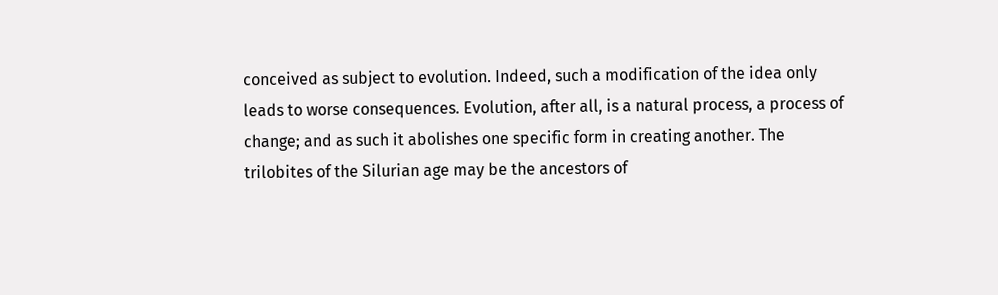conceived as subject to evolution. Indeed, such a modification of the idea only leads to worse consequences. Evolution, after all, is a natural process, a process of change; and as such it abolishes one specific form in creating another. The trilobites of the Silurian age may be the ancestors of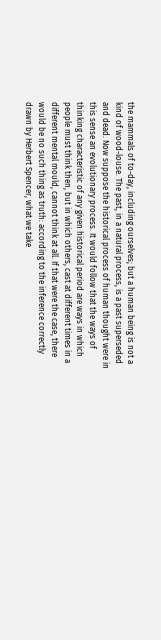the mammals of to-day, including ourselves; but a human being is not a kind of wood-louse. The past, in a natural process, is a past superseded and dead. Now suppose the historical process of human thought were in this sense an evolutionary process. It would follow that the ways of thinking characteristic of any given historical period are ways in which people must think then, but in which others, cast at different times in a different mental mould, cannot think at all. If that were the case, there would be no such thing as truth: according to the inference correctly drawn by Herbert Spencer, what we take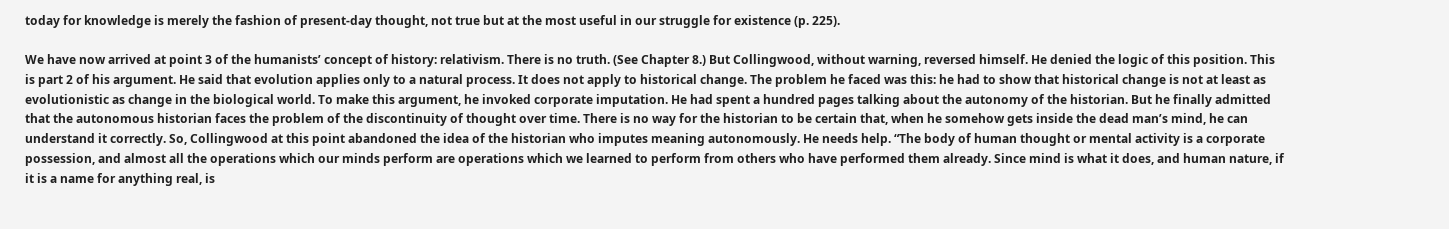today for knowledge is merely the fashion of present-day thought, not true but at the most useful in our struggle for existence (p. 225).

We have now arrived at point 3 of the humanists’ concept of history: relativism. There is no truth. (See Chapter 8.) But Collingwood, without warning, reversed himself. He denied the logic of this position. This is part 2 of his argument. He said that evolution applies only to a natural process. It does not apply to historical change. The problem he faced was this: he had to show that historical change is not at least as evolutionistic as change in the biological world. To make this argument, he invoked corporate imputation. He had spent a hundred pages talking about the autonomy of the historian. But he finally admitted that the autonomous historian faces the problem of the discontinuity of thought over time. There is no way for the historian to be certain that, when he somehow gets inside the dead man’s mind, he can understand it correctly. So, Collingwood at this point abandoned the idea of the historian who imputes meaning autonomously. He needs help. “The body of human thought or mental activity is a corporate possession, and almost all the operations which our minds perform are operations which we learned to perform from others who have performed them already. Since mind is what it does, and human nature, if it is a name for anything real, is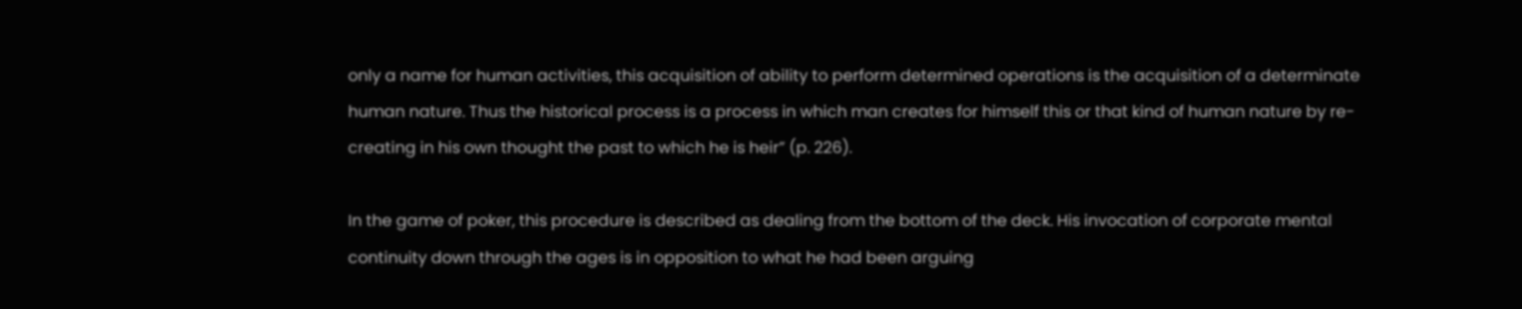only a name for human activities, this acquisition of ability to perform determined operations is the acquisition of a determinate human nature. Thus the historical process is a process in which man creates for himself this or that kind of human nature by re-creating in his own thought the past to which he is heir” (p. 226).

In the game of poker, this procedure is described as dealing from the bottom of the deck. His invocation of corporate mental continuity down through the ages is in opposition to what he had been arguing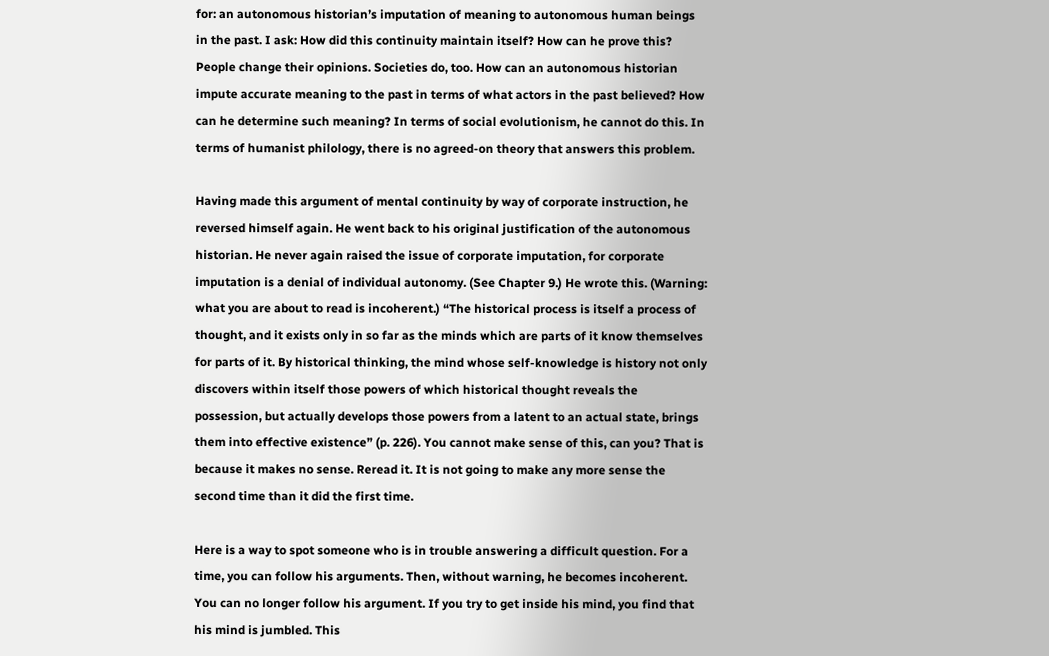for: an autonomous historian’s imputation of meaning to autonomous human beings in the past. I ask: How did this continuity maintain itself? How can he prove this? People change their opinions. Societies do, too. How can an autonomous historian impute accurate meaning to the past in terms of what actors in the past believed? How can he determine such meaning? In terms of social evolutionism, he cannot do this. In terms of humanist philology, there is no agreed-on theory that answers this problem.

Having made this argument of mental continuity by way of corporate instruction, he reversed himself again. He went back to his original justification of the autonomous historian. He never again raised the issue of corporate imputation, for corporate imputation is a denial of individual autonomy. (See Chapter 9.) He wrote this. (Warning: what you are about to read is incoherent.) “The historical process is itself a process of thought, and it exists only in so far as the minds which are parts of it know themselves for parts of it. By historical thinking, the mind whose self-knowledge is history not only discovers within itself those powers of which historical thought reveals the possession, but actually develops those powers from a latent to an actual state, brings them into effective existence” (p. 226). You cannot make sense of this, can you? That is because it makes no sense. Reread it. It is not going to make any more sense the second time than it did the first time.

Here is a way to spot someone who is in trouble answering a difficult question. For a time, you can follow his arguments. Then, without warning, he becomes incoherent. You can no longer follow his argument. If you try to get inside his mind, you find that his mind is jumbled. This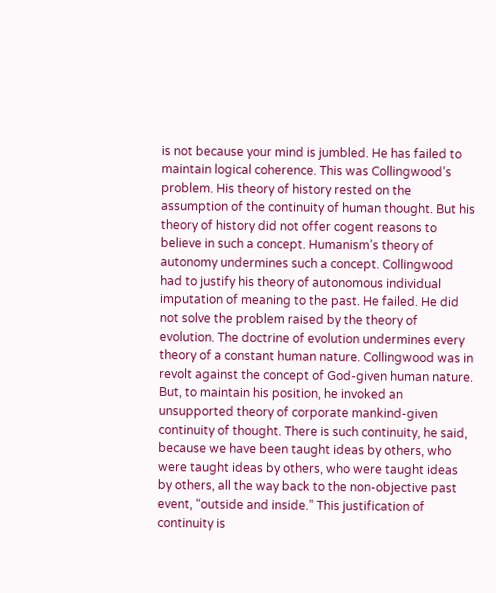is not because your mind is jumbled. He has failed to maintain logical coherence. This was Collingwood’s problem. His theory of history rested on the assumption of the continuity of human thought. But his theory of history did not offer cogent reasons to believe in such a concept. Humanism’s theory of autonomy undermines such a concept. Collingwood had to justify his theory of autonomous individual imputation of meaning to the past. He failed. He did not solve the problem raised by the theory of evolution. The doctrine of evolution undermines every theory of a constant human nature. Collingwood was in revolt against the concept of God-given human nature. But, to maintain his position, he invoked an unsupported theory of corporate mankind-given continuity of thought. There is such continuity, he said, because we have been taught ideas by others, who were taught ideas by others, who were taught ideas by others, all the way back to the non-objective past event, “outside and inside.” This justification of continuity is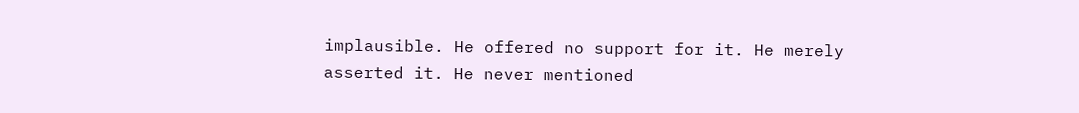implausible. He offered no support for it. He merely asserted it. He never mentioned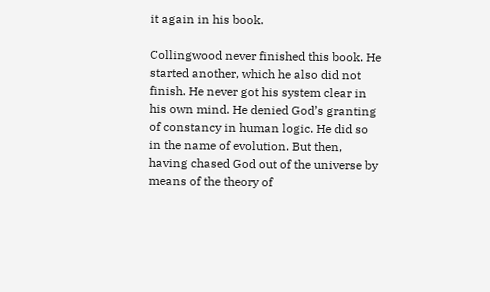it again in his book.

Collingwood never finished this book. He started another, which he also did not finish. He never got his system clear in his own mind. He denied God’s granting of constancy in human logic. He did so in the name of evolution. But then, having chased God out of the universe by means of the theory of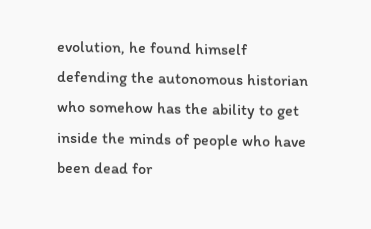evolution, he found himself defending the autonomous historian who somehow has the ability to get inside the minds of people who have been dead for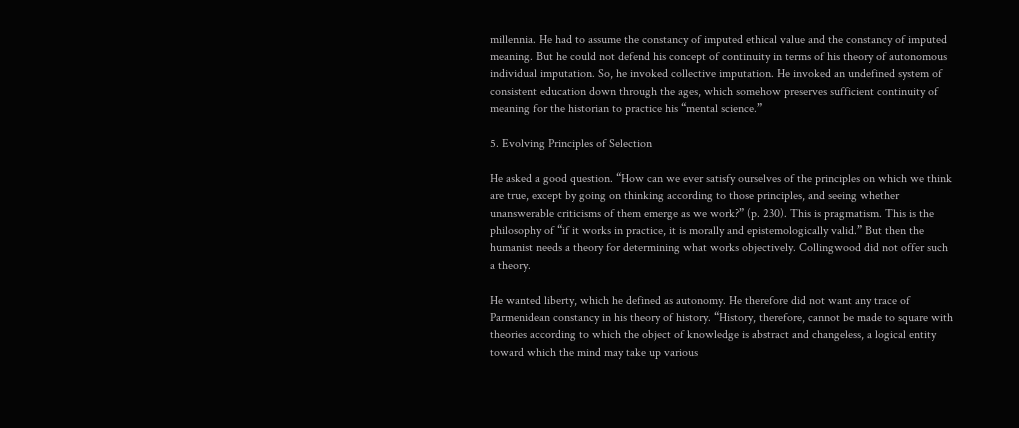millennia. He had to assume the constancy of imputed ethical value and the constancy of imputed meaning. But he could not defend his concept of continuity in terms of his theory of autonomous individual imputation. So, he invoked collective imputation. He invoked an undefined system of consistent education down through the ages, which somehow preserves sufficient continuity of meaning for the historian to practice his “mental science.”

5. Evolving Principles of Selection

He asked a good question. “How can we ever satisfy ourselves of the principles on which we think are true, except by going on thinking according to those principles, and seeing whether unanswerable criticisms of them emerge as we work?” (p. 230). This is pragmatism. This is the philosophy of “if it works in practice, it is morally and epistemologically valid.” But then the humanist needs a theory for determining what works objectively. Collingwood did not offer such a theory.

He wanted liberty, which he defined as autonomy. He therefore did not want any trace of Parmenidean constancy in his theory of history. “History, therefore, cannot be made to square with theories according to which the object of knowledge is abstract and changeless, a logical entity toward which the mind may take up various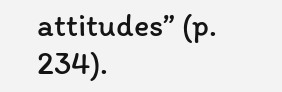attitudes” (p. 234).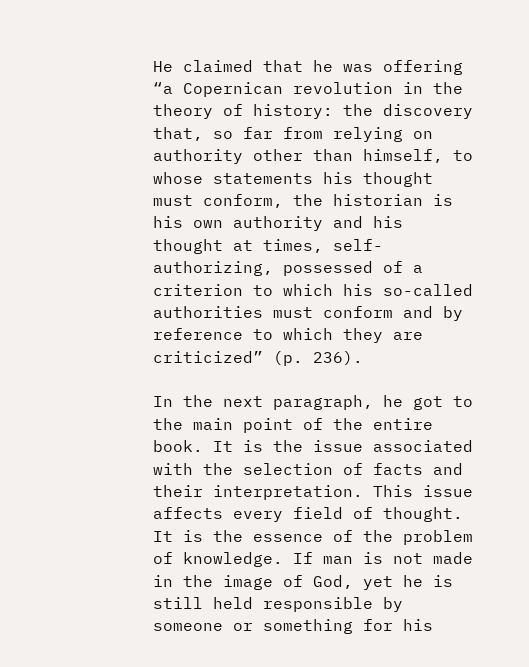He claimed that he was offering “a Copernican revolution in the theory of history: the discovery that, so far from relying on authority other than himself, to whose statements his thought must conform, the historian is his own authority and his thought at times, self-authorizing, possessed of a criterion to which his so-called authorities must conform and by reference to which they are criticized” (p. 236).

In the next paragraph, he got to the main point of the entire book. It is the issue associated with the selection of facts and their interpretation. This issue affects every field of thought. It is the essence of the problem of knowledge. If man is not made in the image of God, yet he is still held responsible by someone or something for his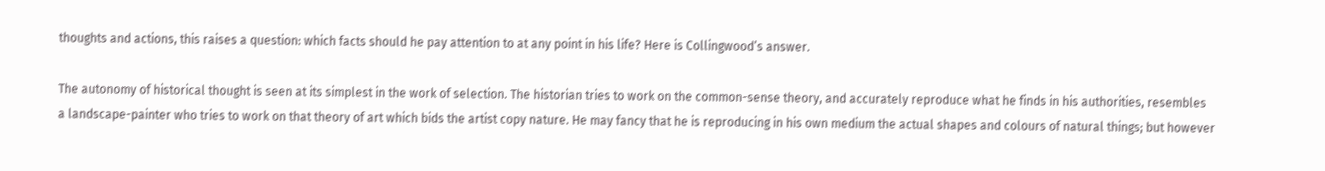thoughts and actions, this raises a question: which facts should he pay attention to at any point in his life? Here is Collingwood’s answer.

The autonomy of historical thought is seen at its simplest in the work of selection. The historian tries to work on the common-sense theory, and accurately reproduce what he finds in his authorities, resembles a landscape-painter who tries to work on that theory of art which bids the artist copy nature. He may fancy that he is reproducing in his own medium the actual shapes and colours of natural things; but however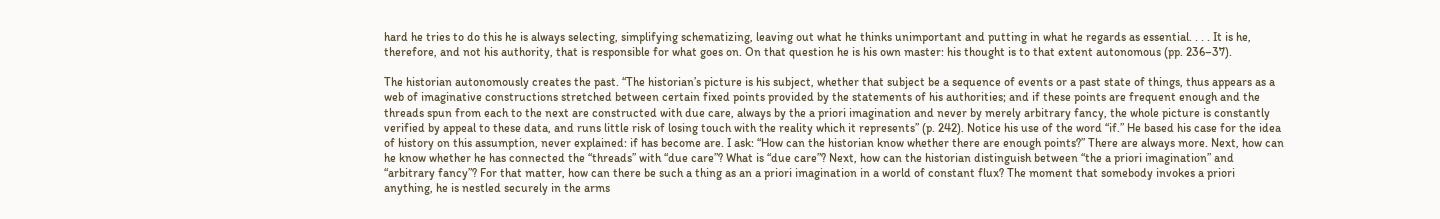hard he tries to do this he is always selecting, simplifying schematizing, leaving out what he thinks unimportant and putting in what he regards as essential. . . . It is he, therefore, and not his authority, that is responsible for what goes on. On that question he is his own master: his thought is to that extent autonomous (pp. 236–37).

The historian autonomously creates the past. “The historian’s picture is his subject, whether that subject be a sequence of events or a past state of things, thus appears as a web of imaginative constructions stretched between certain fixed points provided by the statements of his authorities; and if these points are frequent enough and the threads spun from each to the next are constructed with due care, always by the a priori imagination and never by merely arbitrary fancy, the whole picture is constantly verified by appeal to these data, and runs little risk of losing touch with the reality which it represents” (p. 242). Notice his use of the word “if.” He based his case for the idea of history on this assumption, never explained: if has become are. I ask: “How can the historian know whether there are enough points?” There are always more. Next, how can he know whether he has connected the “threads” with “due care”? What is “due care”? Next, how can the historian distinguish between “the a priori imagination” and “arbitrary fancy”? For that matter, how can there be such a thing as an a priori imagination in a world of constant flux? The moment that somebody invokes a priori anything, he is nestled securely in the arms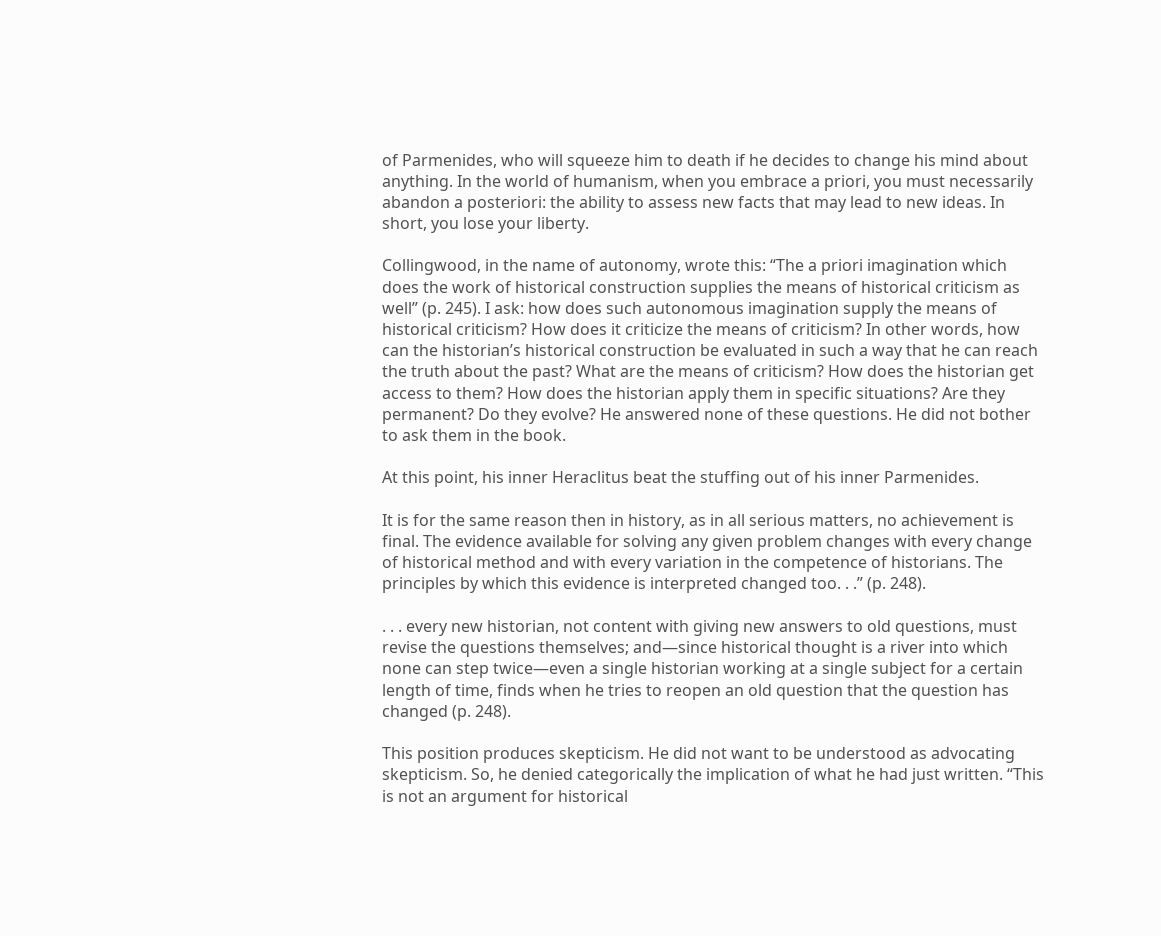of Parmenides, who will squeeze him to death if he decides to change his mind about anything. In the world of humanism, when you embrace a priori, you must necessarily abandon a posteriori: the ability to assess new facts that may lead to new ideas. In short, you lose your liberty.

Collingwood, in the name of autonomy, wrote this: “The a priori imagination which does the work of historical construction supplies the means of historical criticism as well” (p. 245). I ask: how does such autonomous imagination supply the means of historical criticism? How does it criticize the means of criticism? In other words, how can the historian’s historical construction be evaluated in such a way that he can reach the truth about the past? What are the means of criticism? How does the historian get access to them? How does the historian apply them in specific situations? Are they permanent? Do they evolve? He answered none of these questions. He did not bother to ask them in the book.

At this point, his inner Heraclitus beat the stuffing out of his inner Parmenides.

It is for the same reason then in history, as in all serious matters, no achievement is final. The evidence available for solving any given problem changes with every change of historical method and with every variation in the competence of historians. The principles by which this evidence is interpreted changed too. . .” (p. 248).

. . . every new historian, not content with giving new answers to old questions, must revise the questions themselves; and—since historical thought is a river into which none can step twice—even a single historian working at a single subject for a certain length of time, finds when he tries to reopen an old question that the question has changed (p. 248).

This position produces skepticism. He did not want to be understood as advocating skepticism. So, he denied categorically the implication of what he had just written. “This is not an argument for historical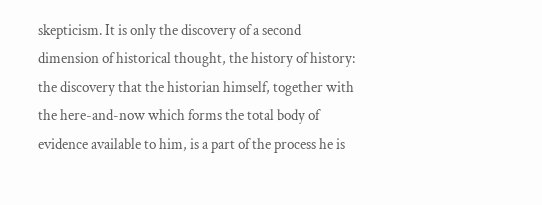skepticism. It is only the discovery of a second dimension of historical thought, the history of history: the discovery that the historian himself, together with the here-and-now which forms the total body of evidence available to him, is a part of the process he is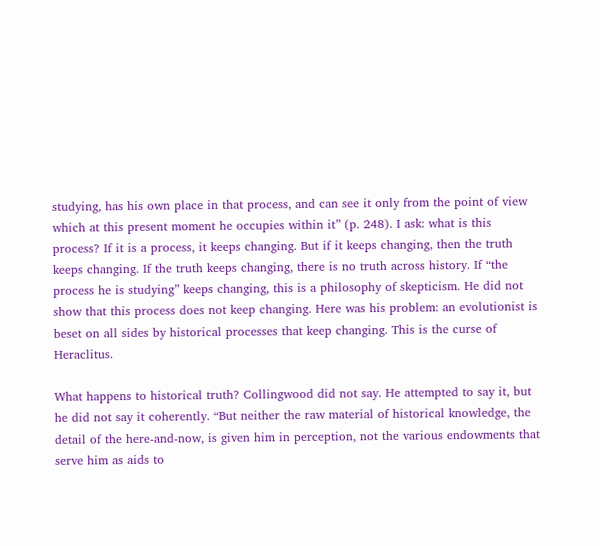studying, has his own place in that process, and can see it only from the point of view which at this present moment he occupies within it” (p. 248). I ask: what is this process? If it is a process, it keeps changing. But if it keeps changing, then the truth keeps changing. If the truth keeps changing, there is no truth across history. If “the process he is studying” keeps changing, this is a philosophy of skepticism. He did not show that this process does not keep changing. Here was his problem: an evolutionist is beset on all sides by historical processes that keep changing. This is the curse of Heraclitus.

What happens to historical truth? Collingwood did not say. He attempted to say it, but he did not say it coherently. “But neither the raw material of historical knowledge, the detail of the here-and-now, is given him in perception, not the various endowments that serve him as aids to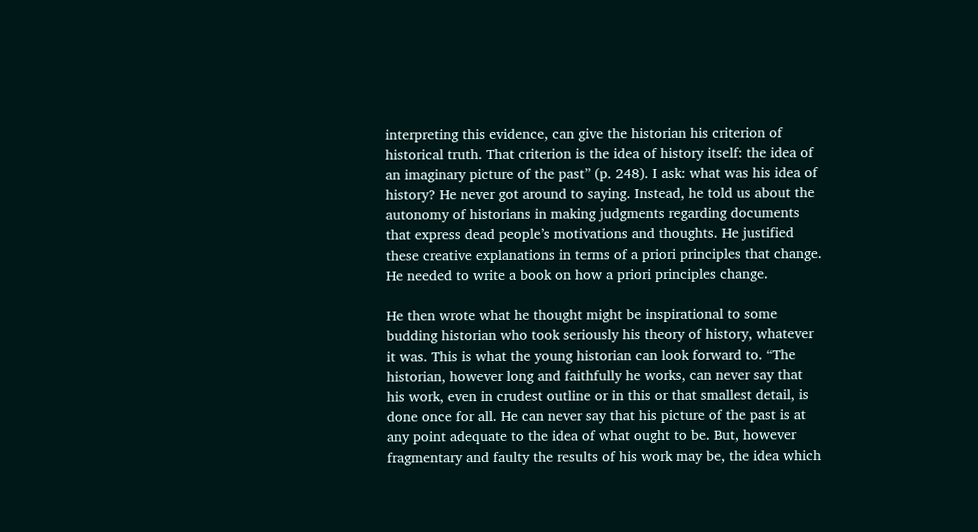interpreting this evidence, can give the historian his criterion of historical truth. That criterion is the idea of history itself: the idea of an imaginary picture of the past” (p. 248). I ask: what was his idea of history? He never got around to saying. Instead, he told us about the autonomy of historians in making judgments regarding documents that express dead people’s motivations and thoughts. He justified these creative explanations in terms of a priori principles that change. He needed to write a book on how a priori principles change.

He then wrote what he thought might be inspirational to some budding historian who took seriously his theory of history, whatever it was. This is what the young historian can look forward to. “The historian, however long and faithfully he works, can never say that his work, even in crudest outline or in this or that smallest detail, is done once for all. He can never say that his picture of the past is at any point adequate to the idea of what ought to be. But, however fragmentary and faulty the results of his work may be, the idea which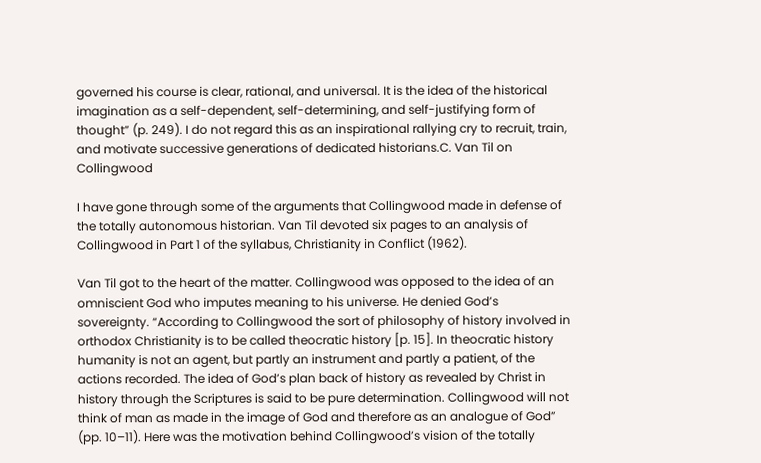governed his course is clear, rational, and universal. It is the idea of the historical imagination as a self-dependent, self-determining, and self-justifying form of thought” (p. 249). I do not regard this as an inspirational rallying cry to recruit, train, and motivate successive generations of dedicated historians.C. Van Til on Collingwood

I have gone through some of the arguments that Collingwood made in defense of the totally autonomous historian. Van Til devoted six pages to an analysis of Collingwood in Part 1 of the syllabus, Christianity in Conflict (1962).

Van Til got to the heart of the matter. Collingwood was opposed to the idea of an omniscient God who imputes meaning to his universe. He denied God’s sovereignty. “According to Collingwood the sort of philosophy of history involved in orthodox Christianity is to be called theocratic history [p. 15]. In theocratic history humanity is not an agent, but partly an instrument and partly a patient, of the actions recorded. The idea of God’s plan back of history as revealed by Christ in history through the Scriptures is said to be pure determination. Collingwood will not think of man as made in the image of God and therefore as an analogue of God” (pp. 10–11). Here was the motivation behind Collingwood’s vision of the totally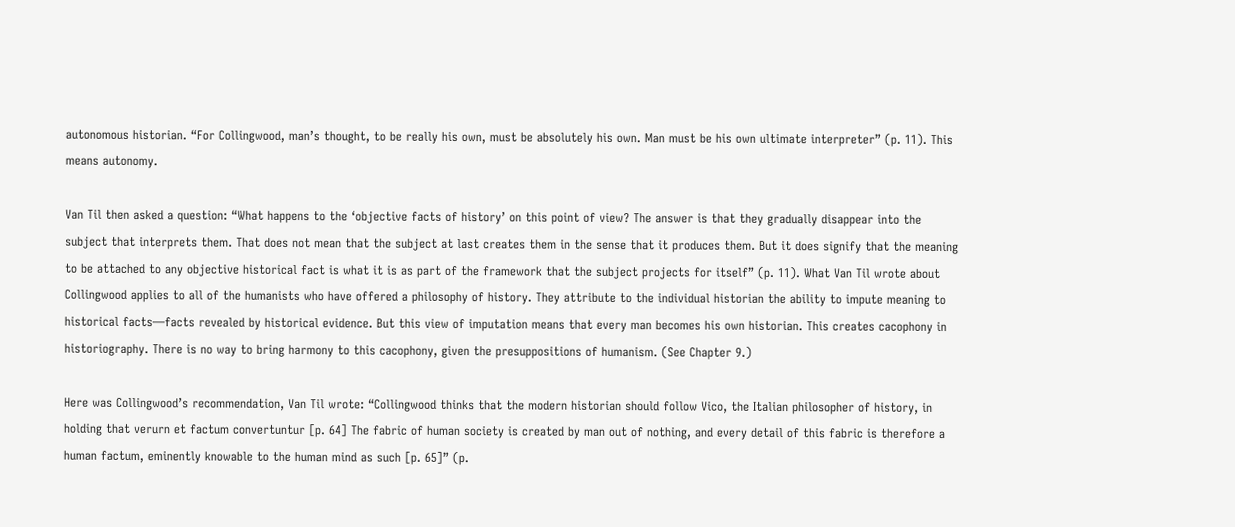autonomous historian. “For Collingwood, man’s thought, to be really his own, must be absolutely his own. Man must be his own ultimate interpreter” (p. 11). This means autonomy.

Van Til then asked a question: “What happens to the ‘objective facts of history’ on this point of view? The answer is that they gradually disappear into the subject that interprets them. That does not mean that the subject at last creates them in the sense that it produces them. But it does signify that the meaning to be attached to any objective historical fact is what it is as part of the framework that the subject projects for itself” (p. 11). What Van Til wrote about Collingwood applies to all of the humanists who have offered a philosophy of history. They attribute to the individual historian the ability to impute meaning to historical facts—facts revealed by historical evidence. But this view of imputation means that every man becomes his own historian. This creates cacophony in historiography. There is no way to bring harmony to this cacophony, given the presuppositions of humanism. (See Chapter 9.)

Here was Collingwood’s recommendation, Van Til wrote: “Collingwood thinks that the modern historian should follow Vico, the Italian philosopher of history, in holding that verurn et factum convertuntur [p. 64] The fabric of human society is created by man out of nothing, and every detail of this fabric is therefore a human factum, eminently knowable to the human mind as such [p. 65]” (p.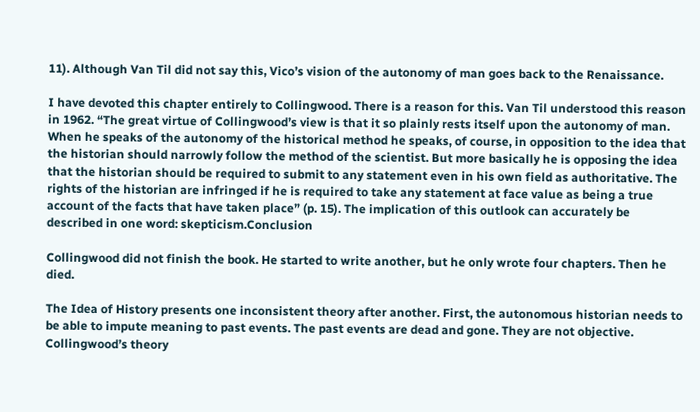11). Although Van Til did not say this, Vico’s vision of the autonomy of man goes back to the Renaissance.

I have devoted this chapter entirely to Collingwood. There is a reason for this. Van Til understood this reason in 1962. “The great virtue of Collingwood’s view is that it so plainly rests itself upon the autonomy of man. When he speaks of the autonomy of the historical method he speaks, of course, in opposition to the idea that the historian should narrowly follow the method of the scientist. But more basically he is opposing the idea that the historian should be required to submit to any statement even in his own field as authoritative. The rights of the historian are infringed if he is required to take any statement at face value as being a true account of the facts that have taken place” (p. 15). The implication of this outlook can accurately be described in one word: skepticism.Conclusion

Collingwood did not finish the book. He started to write another, but he only wrote four chapters. Then he died.

The Idea of History presents one inconsistent theory after another. First, the autonomous historian needs to be able to impute meaning to past events. The past events are dead and gone. They are not objective. Collingwood’s theory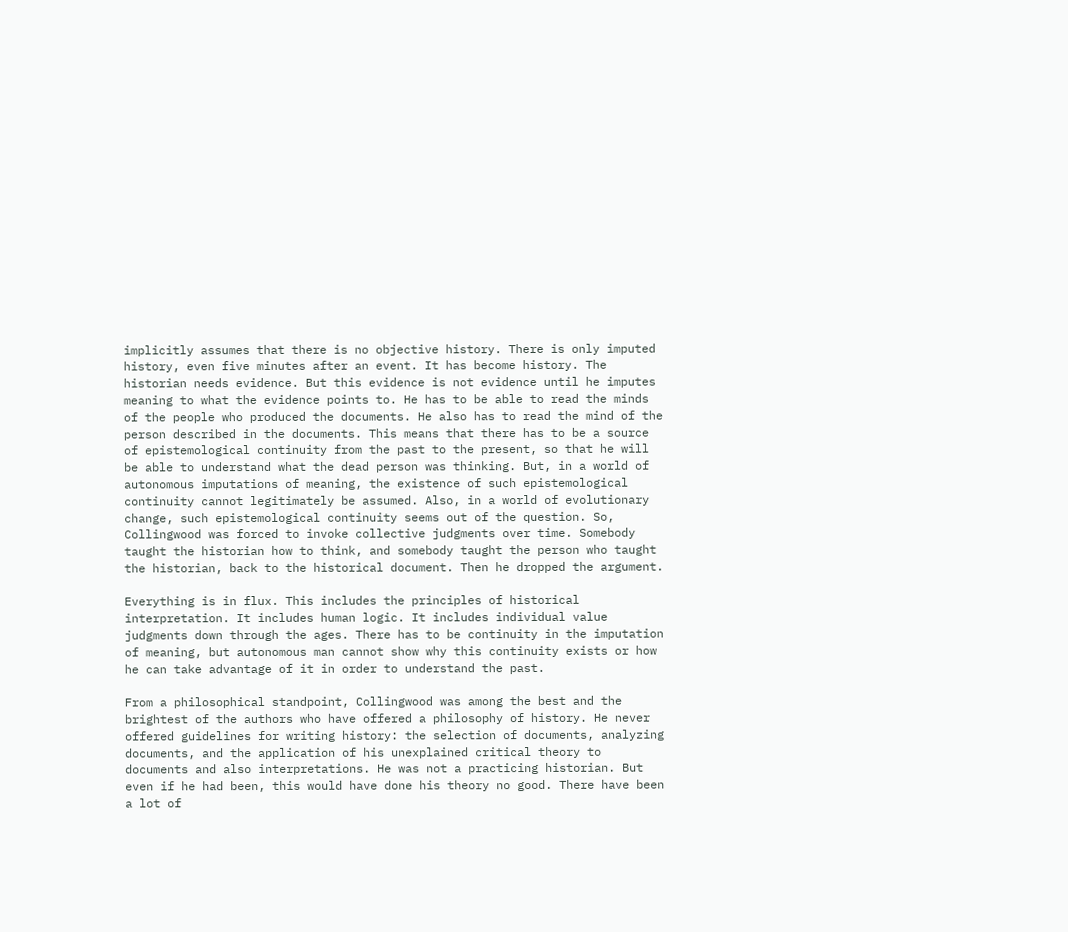implicitly assumes that there is no objective history. There is only imputed history, even five minutes after an event. It has become history. The historian needs evidence. But this evidence is not evidence until he imputes meaning to what the evidence points to. He has to be able to read the minds of the people who produced the documents. He also has to read the mind of the person described in the documents. This means that there has to be a source of epistemological continuity from the past to the present, so that he will be able to understand what the dead person was thinking. But, in a world of autonomous imputations of meaning, the existence of such epistemological continuity cannot legitimately be assumed. Also, in a world of evolutionary change, such epistemological continuity seems out of the question. So, Collingwood was forced to invoke collective judgments over time. Somebody taught the historian how to think, and somebody taught the person who taught the historian, back to the historical document. Then he dropped the argument.

Everything is in flux. This includes the principles of historical interpretation. It includes human logic. It includes individual value judgments down through the ages. There has to be continuity in the imputation of meaning, but autonomous man cannot show why this continuity exists or how he can take advantage of it in order to understand the past.

From a philosophical standpoint, Collingwood was among the best and the brightest of the authors who have offered a philosophy of history. He never offered guidelines for writing history: the selection of documents, analyzing documents, and the application of his unexplained critical theory to documents and also interpretations. He was not a practicing historian. But even if he had been, this would have done his theory no good. There have been a lot of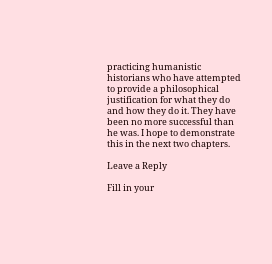practicing humanistic historians who have attempted to provide a philosophical justification for what they do and how they do it. They have been no more successful than he was. I hope to demonstrate this in the next two chapters.

Leave a Reply

Fill in your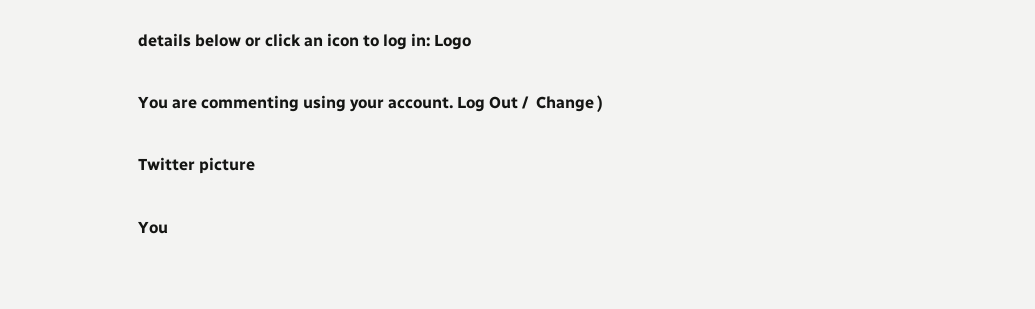details below or click an icon to log in: Logo

You are commenting using your account. Log Out /  Change )

Twitter picture

You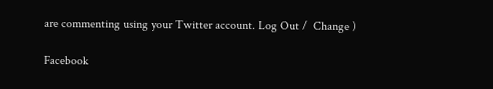are commenting using your Twitter account. Log Out /  Change )

Facebook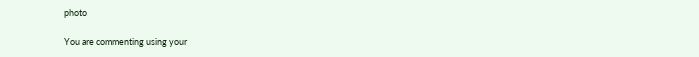photo

You are commenting using your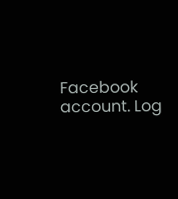Facebook account. Log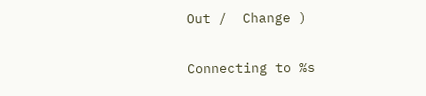Out /  Change )

Connecting to %s